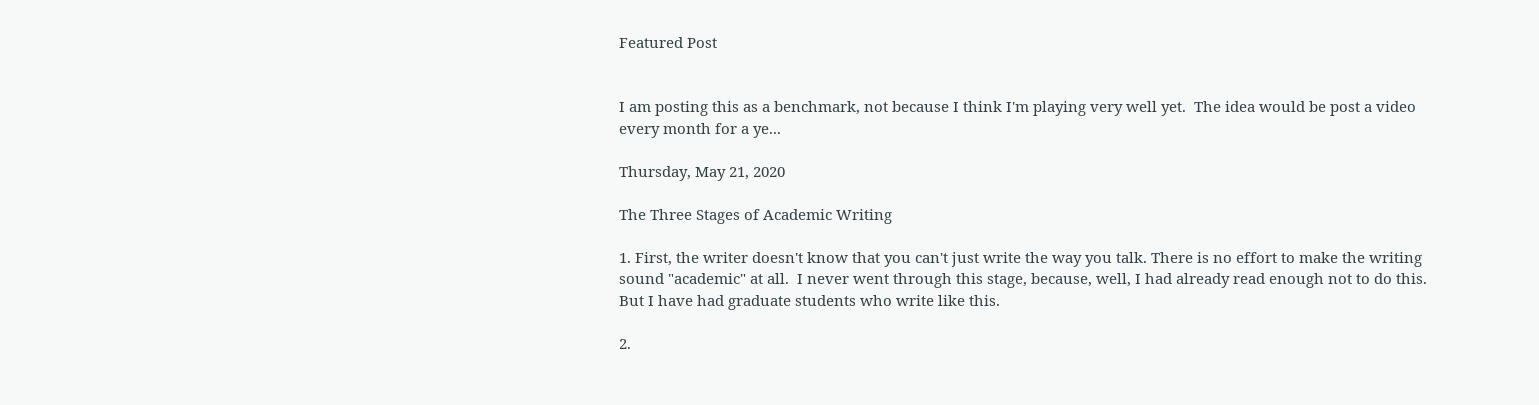Featured Post


I am posting this as a benchmark, not because I think I'm playing very well yet.  The idea would be post a video every month for a ye...

Thursday, May 21, 2020

The Three Stages of Academic Writing

1. First, the writer doesn't know that you can't just write the way you talk. There is no effort to make the writing sound "academic" at all.  I never went through this stage, because, well, I had already read enough not to do this. But I have had graduate students who write like this.

2.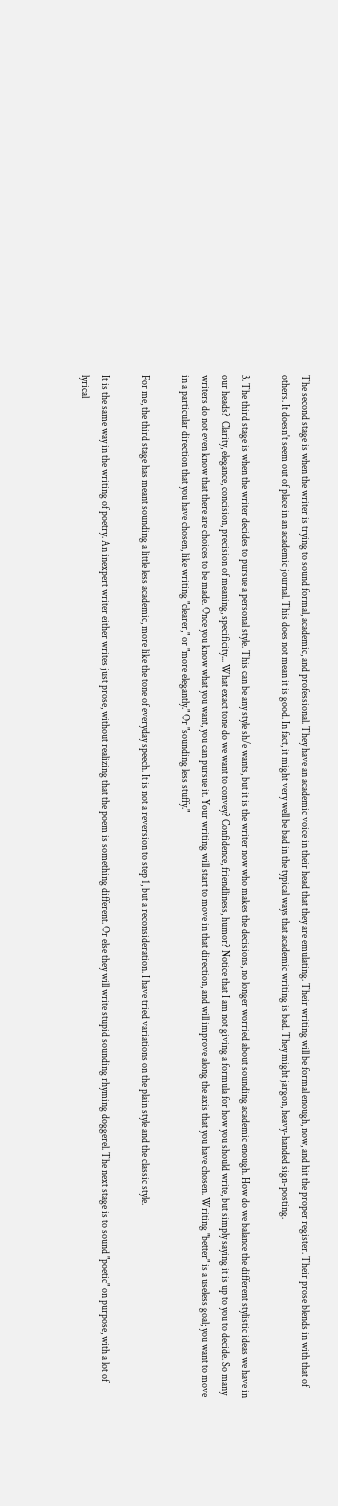The second stage is when the writer is trying to sound formal, academic, and professional. They have an academic voice in their head that they are emulating. Their writing will be formal enough, now, and hit the proper register. Their prose blends in with that of others. It doesn't seem out of place in an academic journal. This does not mean it is good. In fact, it might very well be bad in the typical ways that academic writing is bad. They might jargon, heavy-handed sign-posting.

3. The third stage is when the writer decides to pursue a personal style. This can be any style sh/e wants, but it is the writer now who makes the decisions, no longer worried about sounding academic enough. How do we balance the different stylistic ideas we have in our heads?  Clarity, elegance, concision, precision of meaning, specificity... What exact tone do we want to convey? Confidence, friendliness, humor? Notice that I am not giving a formula for how you should write, but simply saying it is up to you to decide. So many writers do not even know that there are choices to be made. Once you know what you want, you can pursue it. Your writing will start to move in that direction, and will improve along the axis that you have chosen. Writing "better" is a useless goal; you want to move in a particular direction that you have chosen, like writing "clearer," or "more elegantly." Or "sounding less stuffy."

For me, the third stage has meant sounding a little less academic, more like the tone of everyday speech. It is not a reversion to step 1, but a reconsideration. I have tried variations on the plain style and the classic style.

It is the same way in the writing of poetry. An inexpert writer either writes just prose, without realizing that the poem is something different. Or else they will write stupid sounding rhyming doggerel. The next stage is to sound "poetic" on purpose, with a lot of lyrical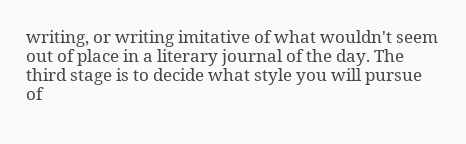writing, or writing imitative of what wouldn't seem out of place in a literary journal of the day. The third stage is to decide what style you will pursue of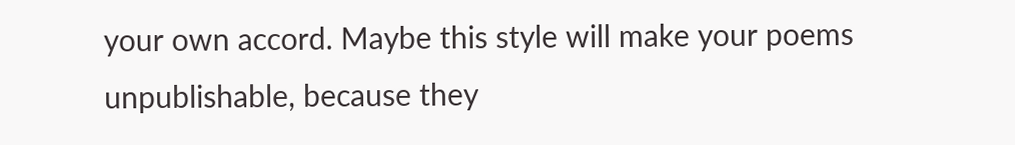your own accord. Maybe this style will make your poems unpublishable, because they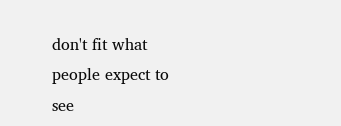don't fit what people expect to see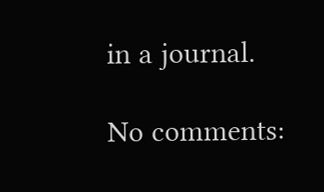in a journal.

No comments: